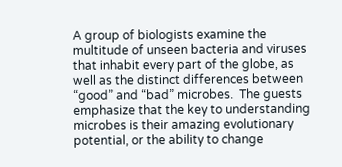A group of biologists examine the multitude of unseen bacteria and viruses that inhabit every part of the globe, as well as the distinct differences between “good” and “bad” microbes.  The guests emphasize that the key to understanding microbes is their amazing evolutionary potential, or the ability to change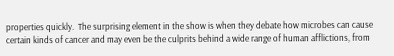properties quickly.  The surprising element in the show is when they debate how microbes can cause certain kinds of cancer and may even be the culprits behind a wide range of human afflictions, from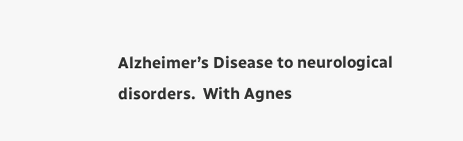Alzheimer’s Disease to neurological disorders.  With Agnes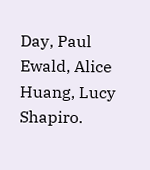Day, Paul Ewald, Alice Huang, Lucy Shapiro.